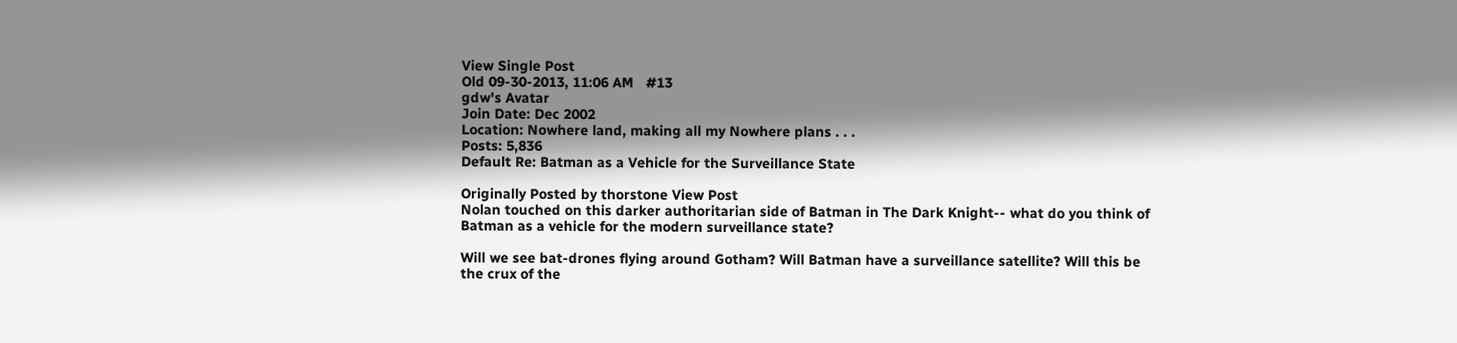View Single Post
Old 09-30-2013, 11:06 AM   #13
gdw's Avatar
Join Date: Dec 2002
Location: Nowhere land, making all my Nowhere plans . . .
Posts: 5,836
Default Re: Batman as a Vehicle for the Surveillance State

Originally Posted by thorstone View Post
Nolan touched on this darker authoritarian side of Batman in The Dark Knight-- what do you think of Batman as a vehicle for the modern surveillance state?

Will we see bat-drones flying around Gotham? Will Batman have a surveillance satellite? Will this be the crux of the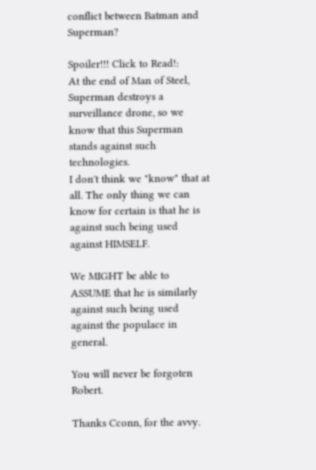conflict between Batman and Superman?

Spoiler!!! Click to Read!:
At the end of Man of Steel, Superman destroys a surveillance drone, so we know that this Superman stands against such technologies.
I don't think we "know" that at all. The only thing we can know for certain is that he is against such being used against HIMSELF.

We MIGHT be able to ASSUME that he is similarly against such being used against the populace in general.

You will never be forgoten Robert.

Thanks Cconn, for the avvy.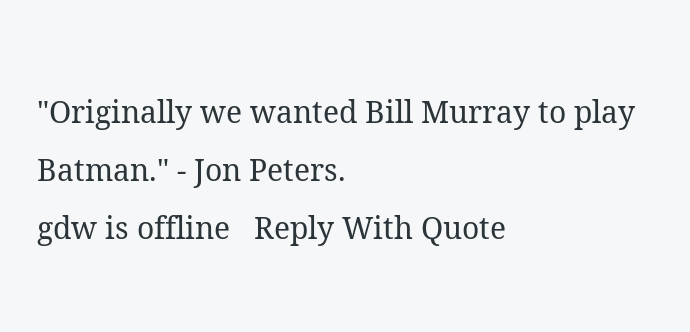"Originally we wanted Bill Murray to play Batman." - Jon Peters.
gdw is offline   Reply With Quote